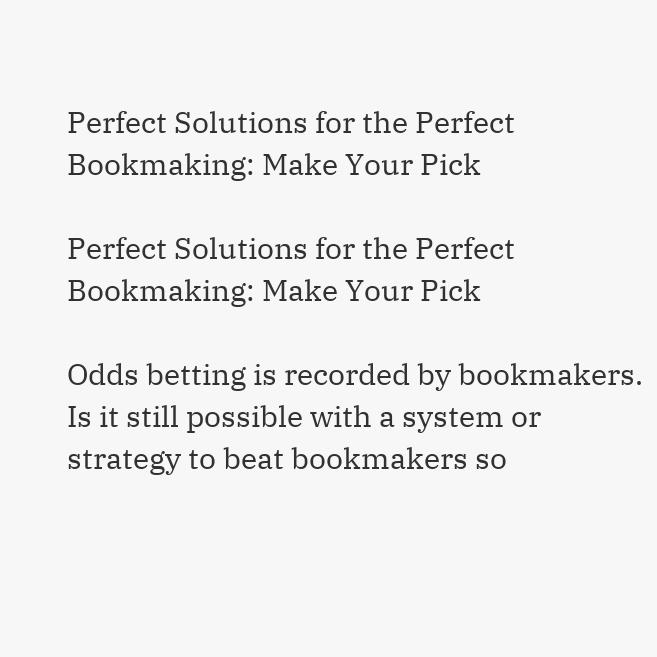Perfect Solutions for the Perfect Bookmaking: Make Your Pick

Perfect Solutions for the Perfect Bookmaking: Make Your Pick

Odds betting is recorded by bookmakers. Is it still possible with a system or strategy to beat bookmakers so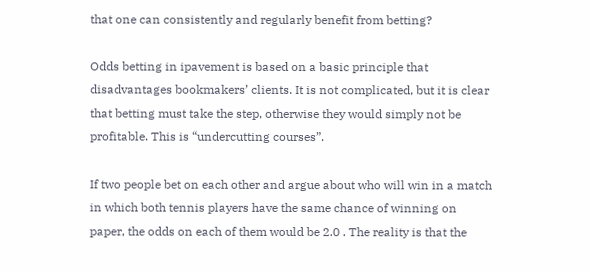that one can consistently and regularly benefit from betting?

Odds betting in ipavement is based on a basic principle that disadvantages bookmakers’ clients. It is not complicated, but it is clear that betting must take the step, otherwise they would simply not be profitable. This is “undercutting courses”.

If two people bet on each other and argue about who will win in a match in which both tennis players have the same chance of winning on paper, the odds on each of them would be 2.0 . The reality is that the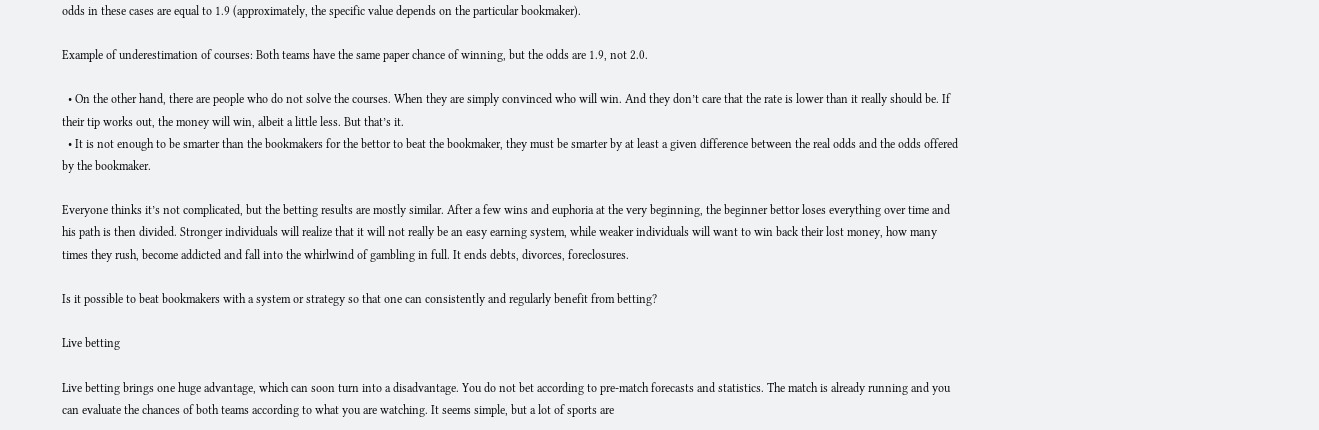odds in these cases are equal to 1.9 (approximately, the specific value depends on the particular bookmaker).

Example of underestimation of courses: Both teams have the same paper chance of winning, but the odds are 1.9, not 2.0.

  • On the other hand, there are people who do not solve the courses. When they are simply convinced who will win. And they don’t care that the rate is lower than it really should be. If their tip works out, the money will win, albeit a little less. But that’s it.
  • It is not enough to be smarter than the bookmakers for the bettor to beat the bookmaker, they must be smarter by at least a given difference between the real odds and the odds offered by the bookmaker.

Everyone thinks it’s not complicated, but the betting results are mostly similar. After a few wins and euphoria at the very beginning, the beginner bettor loses everything over time and his path is then divided. Stronger individuals will realize that it will not really be an easy earning system, while weaker individuals will want to win back their lost money, how many times they rush, become addicted and fall into the whirlwind of gambling in full. It ends debts, divorces, foreclosures.

Is it possible to beat bookmakers with a system or strategy so that one can consistently and regularly benefit from betting?

Live betting

Live betting brings one huge advantage, which can soon turn into a disadvantage. You do not bet according to pre-match forecasts and statistics. The match is already running and you can evaluate the chances of both teams according to what you are watching. It seems simple, but a lot of sports are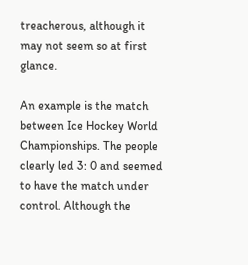treacherous, although it may not seem so at first glance.

An example is the match between Ice Hockey World Championships. The people clearly led 3: 0 and seemed to have the match under control. Although the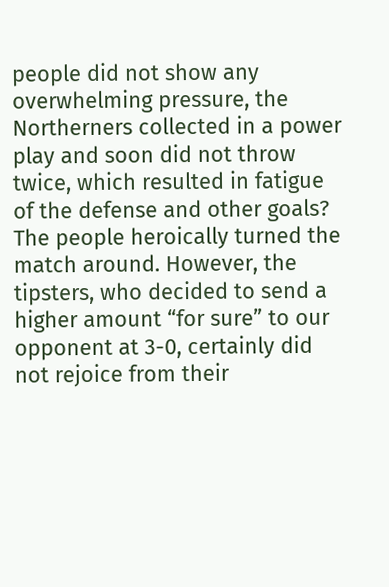people did not show any overwhelming pressure, the Northerners collected in a power play and soon did not throw twice, which resulted in fatigue of the defense and other goals? The people heroically turned the match around. However, the tipsters, who decided to send a higher amount “for sure” to our opponent at 3-0, certainly did not rejoice from their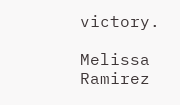victory.

Melissa Ramirez